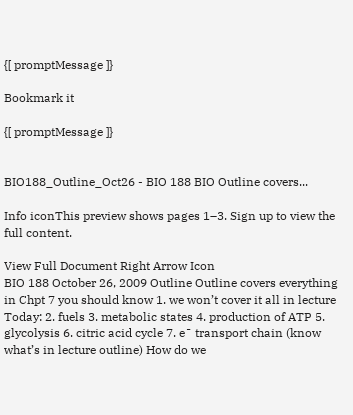{[ promptMessage ]}

Bookmark it

{[ promptMessage ]}


BIO188_Outline_Oct26 - BIO 188 BIO Outline covers...

Info iconThis preview shows pages 1–3. Sign up to view the full content.

View Full Document Right Arrow Icon
BIO 188 October 26, 2009 Outline Outline covers everything in Chpt 7 you should know 1. we won’t cover it all in lecture Today: 2. fuels 3. metabolic states 4. production of ATP 5. glycolysis 6. citric acid cycle 7. e¯ transport chain (know what’s in lecture outline) How do we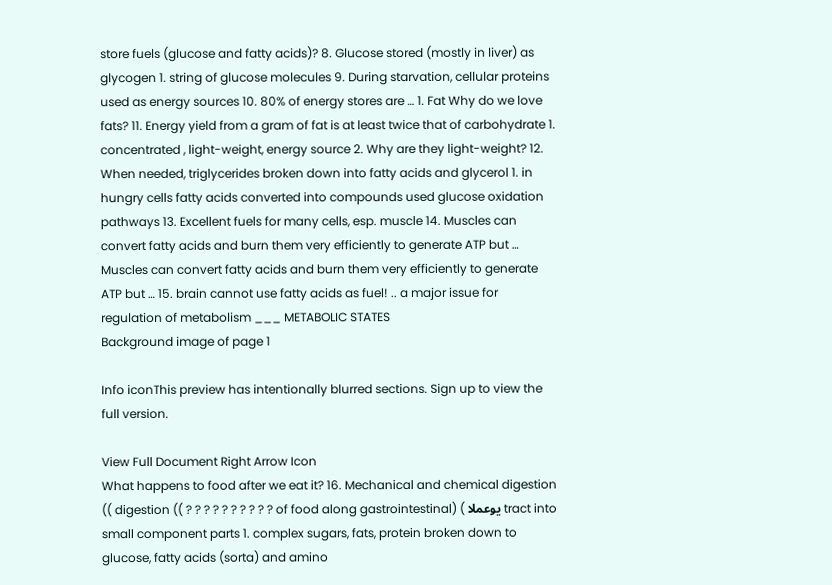store fuels (glucose and fatty acids)? 8. Glucose stored (mostly in liver) as glycogen 1. string of glucose molecules 9. During starvation, cellular proteins used as energy sources 10. 80% of energy stores are … 1. Fat Why do we love fats? 11. Energy yield from a gram of fat is at least twice that of carbohydrate 1. concentrated , light-weight, energy source 2. Why are they light-weight? 12. When needed, triglycerides broken down into fatty acids and glycerol 1. in hungry cells fatty acids converted into compounds used glucose oxidation pathways 13. Excellent fuels for many cells, esp. muscle 14. Muscles can convert fatty acids and burn them very efficiently to generate ATP but … Muscles can convert fatty acids and burn them very efficiently to generate ATP but … 15. brain cannot use fatty acids as fuel! .. a major issue for regulation of metabolism ___ METABOLIC STATES
Background image of page 1

Info iconThis preview has intentionally blurred sections. Sign up to view the full version.

View Full Document Right Arrow Icon
What happens to food after we eat it? 16. Mechanical and chemical digestion (( digestion (( ? ? ? ? ? ? ? ? ? ? of food along gastrointestinal) ( يوعملا tract into small component parts 1. complex sugars, fats, protein broken down to glucose, fatty acids (sorta) and amino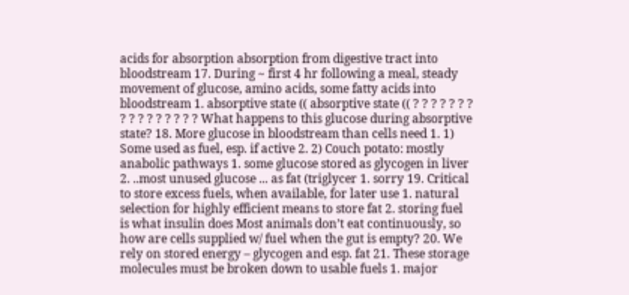acids for absorption absorption from digestive tract into bloodstream 17. During ~ first 4 hr following a meal, steady movement of glucose, amino acids, some fatty acids into bloodstream 1. absorptive state (( absorptive state (( ? ? ? ? ? ? ? ? ? ? ? ? ? ? ? ? What happens to this glucose during absorptive state? 18. More glucose in bloodstream than cells need 1. 1) Some used as fuel, esp. if active 2. 2) Couch potato: mostly anabolic pathways 1. some glucose stored as glycogen in liver 2. ..most unused glucose ... as fat (triglycer 1. sorry 19. Critical to store excess fuels, when available, for later use 1. natural selection for highly efficient means to store fat 2. storing fuel is what insulin does Most animals don’t eat continuously, so how are cells supplied w/ fuel when the gut is empty? 20. We rely on stored energy – glycogen and esp. fat 21. These storage molecules must be broken down to usable fuels 1. major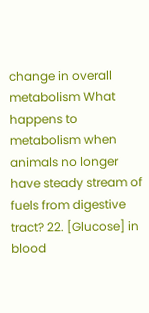change in overall metabolism What happens to metabolism when animals no longer have steady stream of fuels from digestive tract? 22. [Glucose] in blood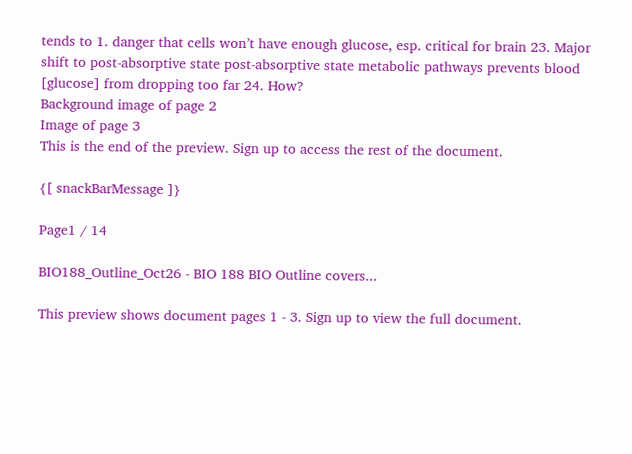tends to 1. danger that cells won’t have enough glucose, esp. critical for brain 23. Major shift to post-absorptive state post-absorptive state metabolic pathways prevents blood [glucose] from dropping too far 24. How?
Background image of page 2
Image of page 3
This is the end of the preview. Sign up to access the rest of the document.

{[ snackBarMessage ]}

Page1 / 14

BIO188_Outline_Oct26 - BIO 188 BIO Outline covers...

This preview shows document pages 1 - 3. Sign up to view the full document.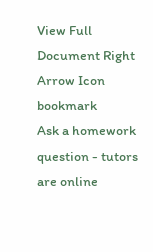View Full Document Right Arrow Icon bookmark
Ask a homework question - tutors are online